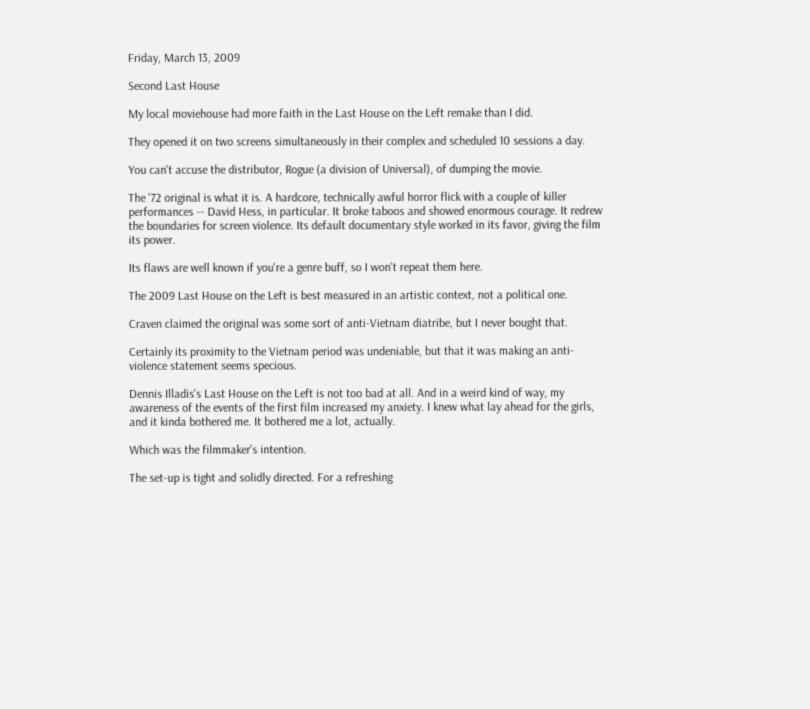Friday, March 13, 2009

Second Last House

My local moviehouse had more faith in the Last House on the Left remake than I did.

They opened it on two screens simultaneously in their complex and scheduled 10 sessions a day.

You can't accuse the distributor, Rogue (a division of Universal), of dumping the movie.

The '72 original is what it is. A hardcore, technically awful horror flick with a couple of killer performances -- David Hess, in particular. It broke taboos and showed enormous courage. It redrew the boundaries for screen violence. Its default documentary style worked in its favor, giving the film its power.

Its flaws are well known if you're a genre buff, so I won't repeat them here.

The 2009 Last House on the Left is best measured in an artistic context, not a political one.

Craven claimed the original was some sort of anti-Vietnam diatribe, but I never bought that.

Certainly its proximity to the Vietnam period was undeniable, but that it was making an anti-violence statement seems specious.

Dennis Illadis's Last House on the Left is not too bad at all. And in a weird kind of way, my awareness of the events of the first film increased my anxiety. I knew what lay ahead for the girls, and it kinda bothered me. It bothered me a lot, actually.

Which was the filmmaker's intention.

The set-up is tight and solidly directed. For a refreshing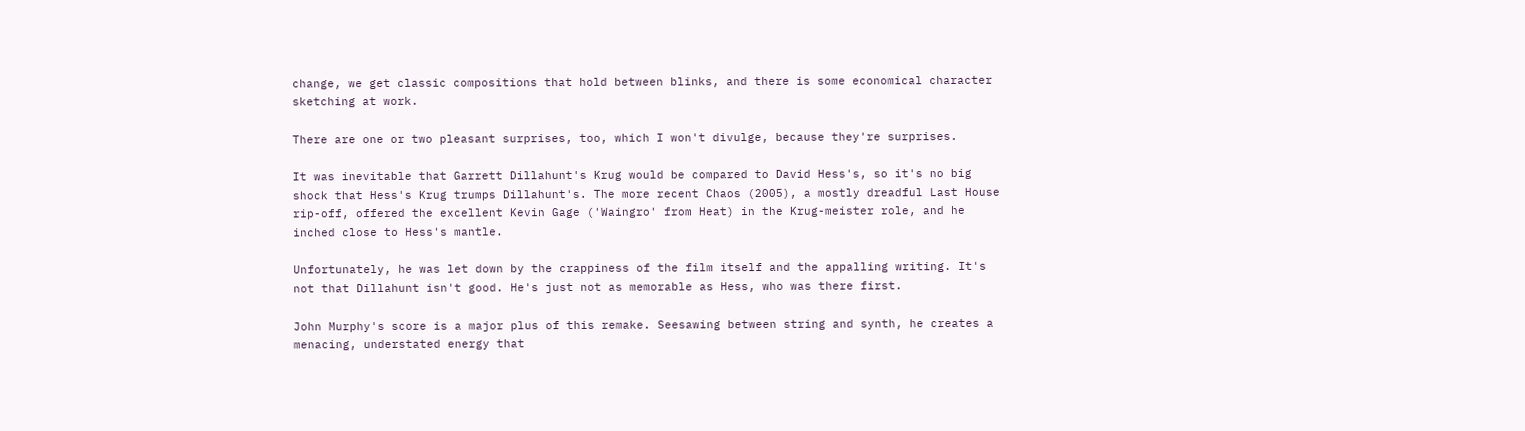change, we get classic compositions that hold between blinks, and there is some economical character sketching at work.

There are one or two pleasant surprises, too, which I won't divulge, because they're surprises.

It was inevitable that Garrett Dillahunt's Krug would be compared to David Hess's, so it's no big shock that Hess's Krug trumps Dillahunt's. The more recent Chaos (2005), a mostly dreadful Last House rip-off, offered the excellent Kevin Gage ('Waingro' from Heat) in the Krug-meister role, and he inched close to Hess's mantle.

Unfortunately, he was let down by the crappiness of the film itself and the appalling writing. It's not that Dillahunt isn't good. He's just not as memorable as Hess, who was there first.

John Murphy's score is a major plus of this remake. Seesawing between string and synth, he creates a menacing, understated energy that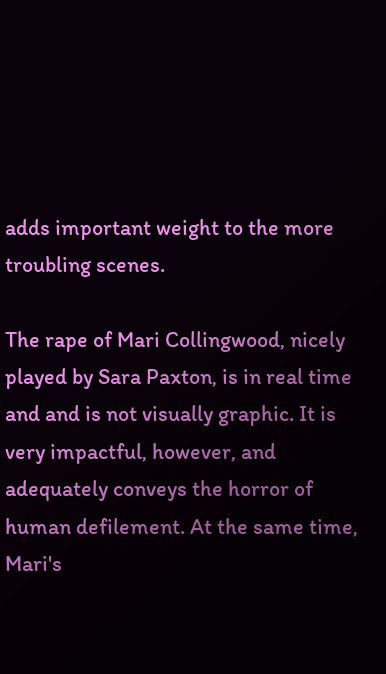adds important weight to the more troubling scenes.

The rape of Mari Collingwood, nicely played by Sara Paxton, is in real time and and is not visually graphic. It is very impactful, however, and adequately conveys the horror of human defilement. At the same time, Mari's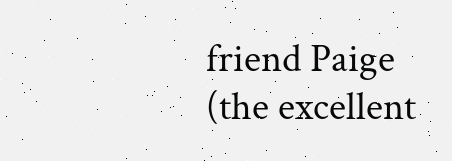friend Paige (the excellent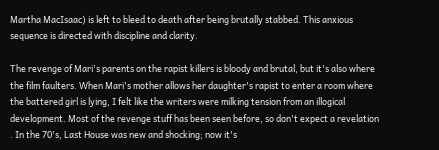Martha MacIsaac) is left to bleed to death after being brutally stabbed. This anxious sequence is directed with discipline and clarity.

The revenge of Mari's parents on the rapist killers is bloody and brutal, but it's also where the film faulters. When Mari's mother allows her daughter's rapist to enter a room where the battered girl is lying, I felt like the writers were milking tension from an illogical development. Most of the revenge stuff has been seen before, so don't expect a revelation . In the 70's, Last House was new and shocking; now it's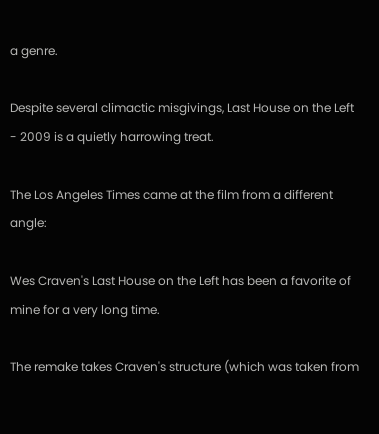a genre.

Despite several climactic misgivings, Last House on the Left - 2009 is a quietly harrowing treat.

The Los Angeles Times came at the film from a different angle:

Wes Craven's Last House on the Left has been a favorite of mine for a very long time.

The remake takes Craven's structure (which was taken from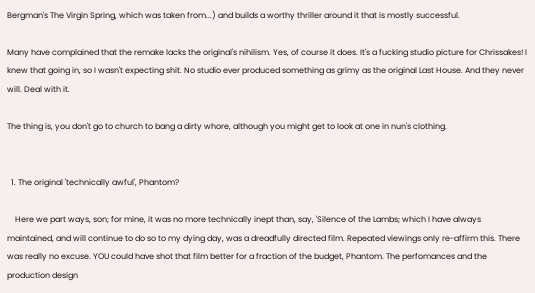Bergman's The Virgin Spring, which was taken from...) and builds a worthy thriller around it that is mostly successful.

Many have complained that the remake lacks the original's nihilism. Yes, of course it does. It's a fucking studio picture for Chrissakes! I knew that going in, so I wasn't expecting shit. No studio ever produced something as grimy as the original Last House. And they never will. Deal with it.

The thing is, you don't go to church to bang a dirty whore, although you might get to look at one in nun's clothing.


  1. The original 'technically awful', Phantom?

    Here we part ways, son; for mine, it was no more technically inept than, say, 'Silence of the Lambs; which I have always maintained, and will continue to do so to my dying day, was a dreadfully directed film. Repeated viewings only re-affirm this. There was really no excuse. YOU could have shot that film better for a fraction of the budget, Phantom. The perfomances and the production design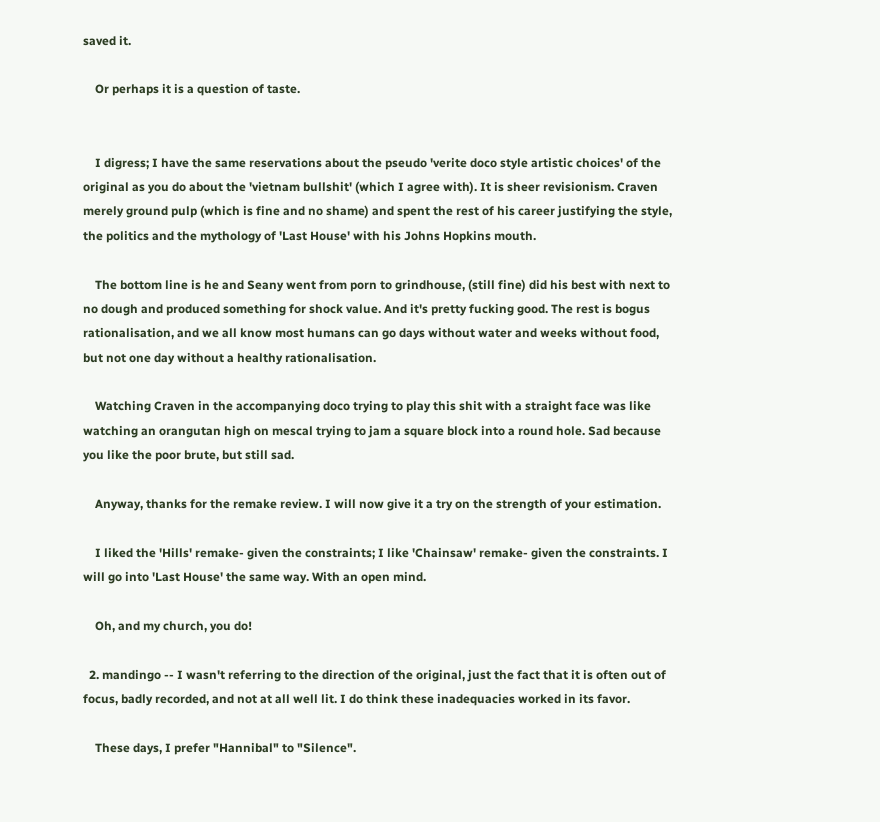saved it.

    Or perhaps it is a question of taste.


    I digress; I have the same reservations about the pseudo 'verite doco style artistic choices' of the original as you do about the 'vietnam bullshit' (which I agree with). It is sheer revisionism. Craven merely ground pulp (which is fine and no shame) and spent the rest of his career justifying the style, the politics and the mythology of 'Last House' with his Johns Hopkins mouth.

    The bottom line is he and Seany went from porn to grindhouse, (still fine) did his best with next to no dough and produced something for shock value. And it's pretty fucking good. The rest is bogus rationalisation, and we all know most humans can go days without water and weeks without food, but not one day without a healthy rationalisation.

    Watching Craven in the accompanying doco trying to play this shit with a straight face was like watching an orangutan high on mescal trying to jam a square block into a round hole. Sad because you like the poor brute, but still sad.

    Anyway, thanks for the remake review. I will now give it a try on the strength of your estimation.

    I liked the 'Hills' remake- given the constraints; I like 'Chainsaw' remake- given the constraints. I will go into 'Last House' the same way. With an open mind.

    Oh, and my church, you do!

  2. mandingo -- I wasn't referring to the direction of the original, just the fact that it is often out of focus, badly recorded, and not at all well lit. I do think these inadequacies worked in its favor.

    These days, I prefer "Hannibal" to "Silence".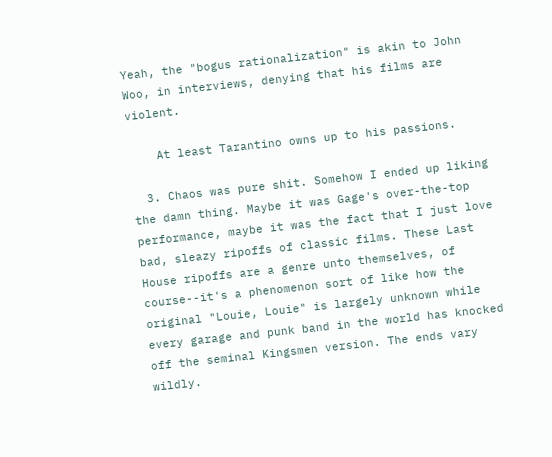Yeah, the "bogus rationalization" is akin to John Woo, in interviews, denying that his films are violent.

    At least Tarantino owns up to his passions.

  3. Chaos was pure shit. Somehow I ended up liking the damn thing. Maybe it was Gage's over-the-top performance, maybe it was the fact that I just love bad, sleazy ripoffs of classic films. These Last House ripoffs are a genre unto themselves, of course--it's a phenomenon sort of like how the original "Louie, Louie" is largely unknown while every garage and punk band in the world has knocked off the seminal Kingsmen version. The ends vary wildly.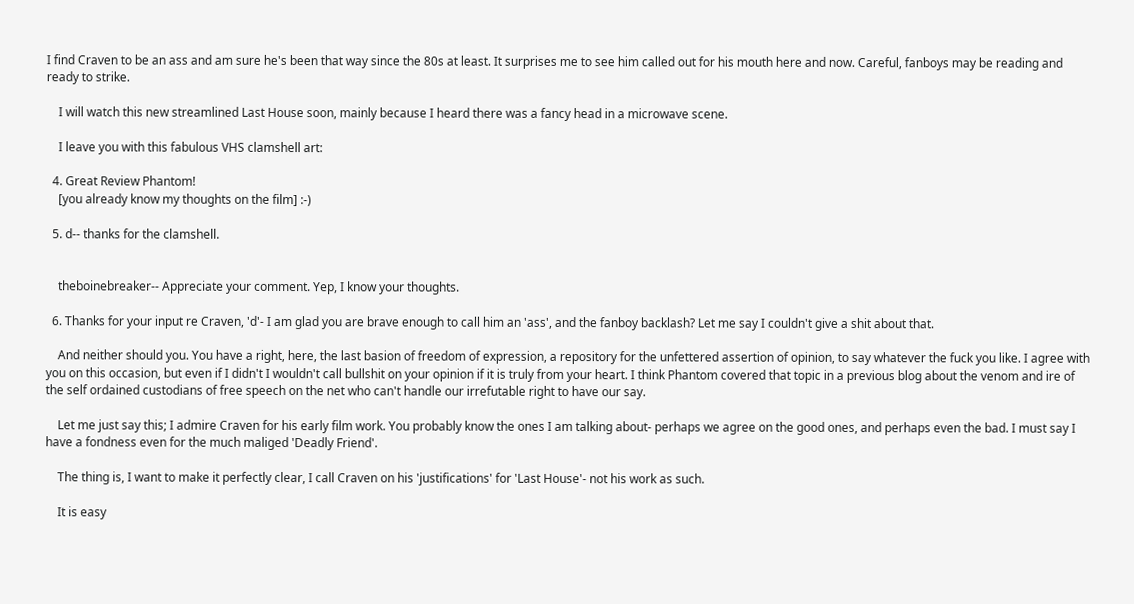I find Craven to be an ass and am sure he's been that way since the 80s at least. It surprises me to see him called out for his mouth here and now. Careful, fanboys may be reading and ready to strike.

    I will watch this new streamlined Last House soon, mainly because I heard there was a fancy head in a microwave scene.

    I leave you with this fabulous VHS clamshell art:

  4. Great Review Phantom!
    [you already know my thoughts on the film] :-)

  5. d-- thanks for the clamshell.


    theboinebreaker-- Appreciate your comment. Yep, I know your thoughts.

  6. Thanks for your input re Craven, 'd'- I am glad you are brave enough to call him an 'ass', and the fanboy backlash? Let me say I couldn't give a shit about that.

    And neither should you. You have a right, here, the last basion of freedom of expression, a repository for the unfettered assertion of opinion, to say whatever the fuck you like. I agree with you on this occasion, but even if I didn't I wouldn't call bullshit on your opinion if it is truly from your heart. I think Phantom covered that topic in a previous blog about the venom and ire of the self ordained custodians of free speech on the net who can't handle our irrefutable right to have our say.

    Let me just say this; I admire Craven for his early film work. You probably know the ones I am talking about- perhaps we agree on the good ones, and perhaps even the bad. I must say I have a fondness even for the much maliged 'Deadly Friend'.

    The thing is, I want to make it perfectly clear, I call Craven on his 'justifications' for 'Last House'- not his work as such.

    It is easy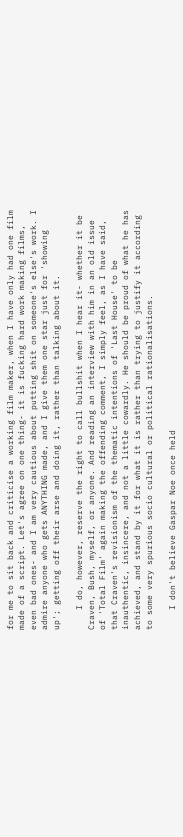for me to sit back and criticise a working film maker, when I have only had one film made of a script. Let's agree on one thing- it is fucking hard work making films, even bad ones- and I am very cautious about putting shit on someone's else's work. I admire anyone who gets ANYTHING made, and I give them one star just for 'showing up'; getting off their arse and doing it, rather than talking about it.

    I do, however, reserve the right to call bullshit when I hear it- whether it be Craven, Bush, myself, or anyone. And reading an interview with him in an old issue of 'Total Film' again making the offending comment, I simply feel, as I have said, that Craven's revisionism of the thematic intentions of 'Last House' to be inauthentic, insincere, and not a little cowardly. He should be proud of what he has achieved, and stand by it for what it is rather than trying to justify it according to some very spurious socio cultural or political rationalisations.

    I don't believe Gaspar Noe once held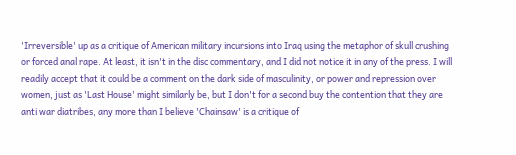'Irreversible' up as a critique of American military incursions into Iraq using the metaphor of skull crushing or forced anal rape. At least, it isn't in the disc commentary, and I did not notice it in any of the press. I will readily accept that it could be a comment on the dark side of masculinity, or power and repression over women, just as 'Last House' might similarly be, but I don't for a second buy the contention that they are anti war diatribes, any more than I believe 'Chainsaw' is a critique of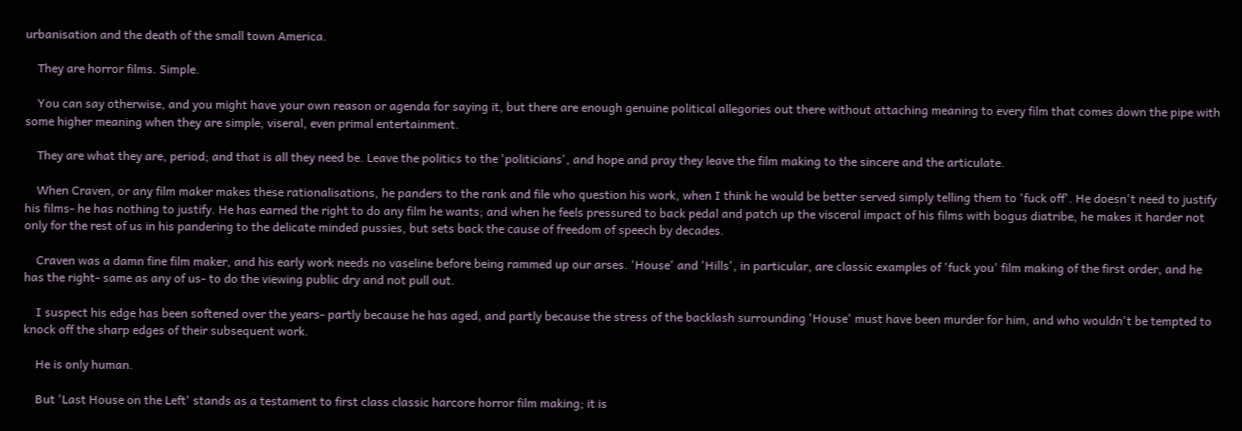urbanisation and the death of the small town America.

    They are horror films. Simple.

    You can say otherwise, and you might have your own reason or agenda for saying it, but there are enough genuine political allegories out there without attaching meaning to every film that comes down the pipe with some higher meaning when they are simple, viseral, even primal entertainment.

    They are what they are, period; and that is all they need be. Leave the politics to the 'politicians', and hope and pray they leave the film making to the sincere and the articulate.

    When Craven, or any film maker makes these rationalisations, he panders to the rank and file who question his work, when I think he would be better served simply telling them to 'fuck off'. He doesn't need to justify his films- he has nothing to justify. He has earned the right to do any film he wants; and when he feels pressured to back pedal and patch up the visceral impact of his films with bogus diatribe, he makes it harder not only for the rest of us in his pandering to the delicate minded pussies, but sets back the cause of freedom of speech by decades.

    Craven was a damn fine film maker, and his early work needs no vaseline before being rammed up our arses. 'House' and 'Hills', in particular, are classic examples of 'fuck you' film making of the first order, and he has the right- same as any of us- to do the viewing public dry and not pull out.

    I suspect his edge has been softened over the years- partly because he has aged, and partly because the stress of the backlash surrounding 'House' must have been murder for him, and who wouldn't be tempted to knock off the sharp edges of their subsequent work.

    He is only human.

    But 'Last House on the Left' stands as a testament to first class classic harcore horror film making; it is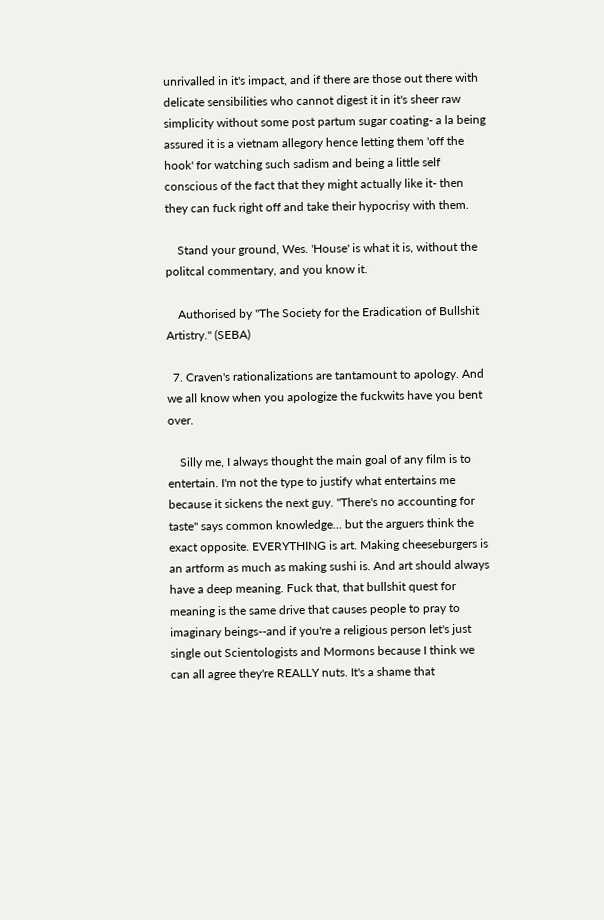unrivalled in it's impact, and if there are those out there with delicate sensibilities who cannot digest it in it's sheer raw simplicity without some post partum sugar coating- a la being assured it is a vietnam allegory hence letting them 'off the hook' for watching such sadism and being a little self conscious of the fact that they might actually like it- then they can fuck right off and take their hypocrisy with them.

    Stand your ground, Wes. 'House' is what it is, without the politcal commentary, and you know it.

    Authorised by "The Society for the Eradication of Bullshit Artistry." (SEBA)

  7. Craven's rationalizations are tantamount to apology. And we all know when you apologize the fuckwits have you bent over.

    Silly me, I always thought the main goal of any film is to entertain. I'm not the type to justify what entertains me because it sickens the next guy. "There's no accounting for taste" says common knowledge... but the arguers think the exact opposite. EVERYTHING is art. Making cheeseburgers is an artform as much as making sushi is. And art should always have a deep meaning. Fuck that, that bullshit quest for meaning is the same drive that causes people to pray to imaginary beings--and if you're a religious person let's just single out Scientologists and Mormons because I think we can all agree they're REALLY nuts. It's a shame that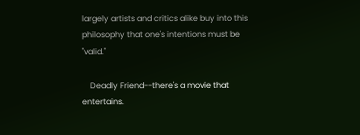largely artists and critics alike buy into this philosophy that one's intentions must be "valid."

    Deadly Friend--there's a movie that entertains.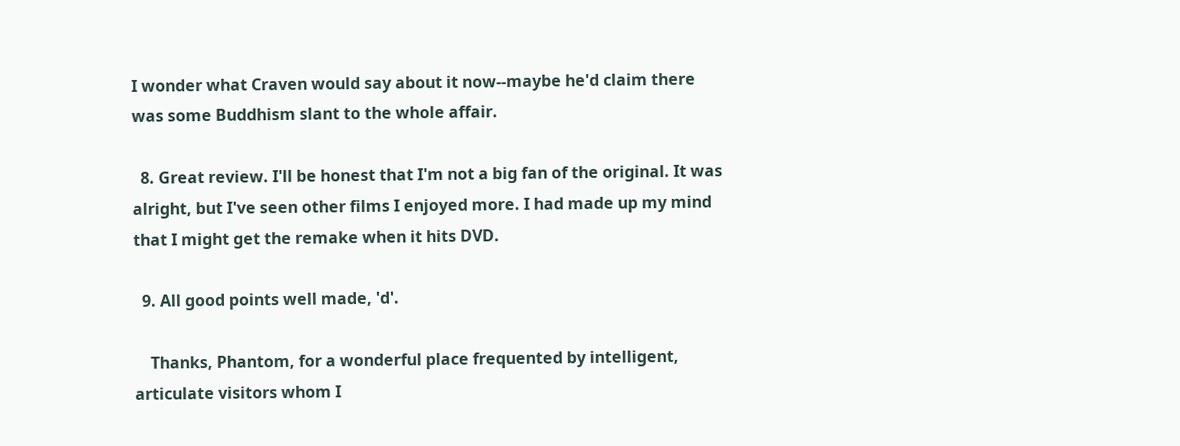I wonder what Craven would say about it now--maybe he'd claim there was some Buddhism slant to the whole affair.

  8. Great review. I'll be honest that I'm not a big fan of the original. It was alright, but I've seen other films I enjoyed more. I had made up my mind that I might get the remake when it hits DVD.

  9. All good points well made, 'd'.

    Thanks, Phantom, for a wonderful place frequented by intelligent, articulate visitors whom I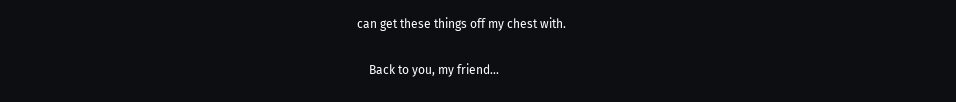can get these things off my chest with.

    Back to you, my friend...